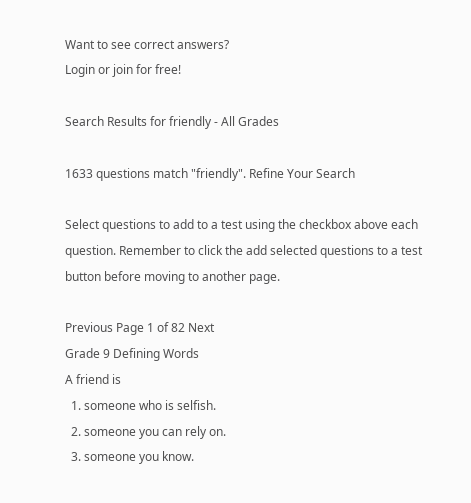Want to see correct answers?
Login or join for free!

Search Results for friendly - All Grades

1633 questions match "friendly". Refine Your Search

Select questions to add to a test using the checkbox above each question. Remember to click the add selected questions to a test button before moving to another page.

Previous Page 1 of 82 Next
Grade 9 Defining Words
A friend is
  1. someone who is selfish.
  2. someone you can rely on.
  3. someone you know.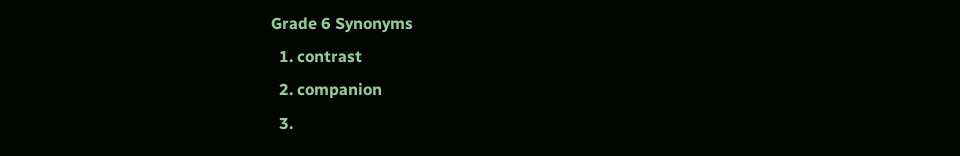Grade 6 Synonyms
  1. contrast
  2. companion
  3.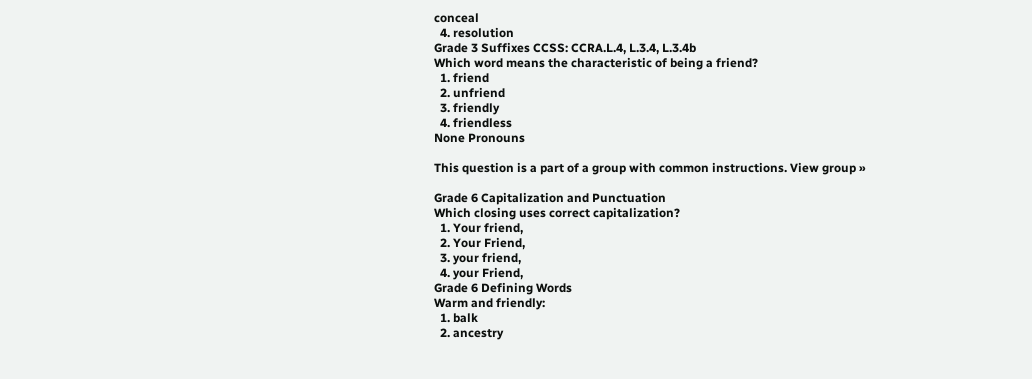conceal
  4. resolution
Grade 3 Suffixes CCSS: CCRA.L.4, L.3.4, L.3.4b
Which word means the characteristic of being a friend?
  1. friend
  2. unfriend
  3. friendly
  4. friendless
None Pronouns

This question is a part of a group with common instructions. View group »

Grade 6 Capitalization and Punctuation
Which closing uses correct capitalization?
  1. Your friend,
  2. Your Friend,
  3. your friend,
  4. your Friend,
Grade 6 Defining Words
Warm and friendly:
  1. balk
  2. ancestry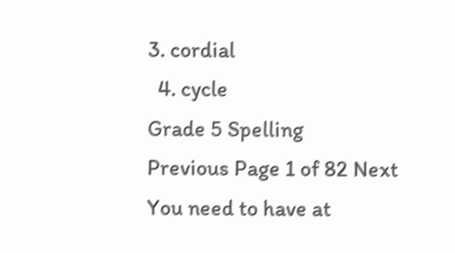3. cordial
  4. cycle
Grade 5 Spelling
Previous Page 1 of 82 Next
You need to have at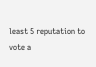least 5 reputation to vote a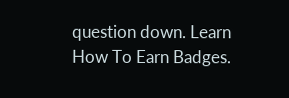question down. Learn How To Earn Badges.